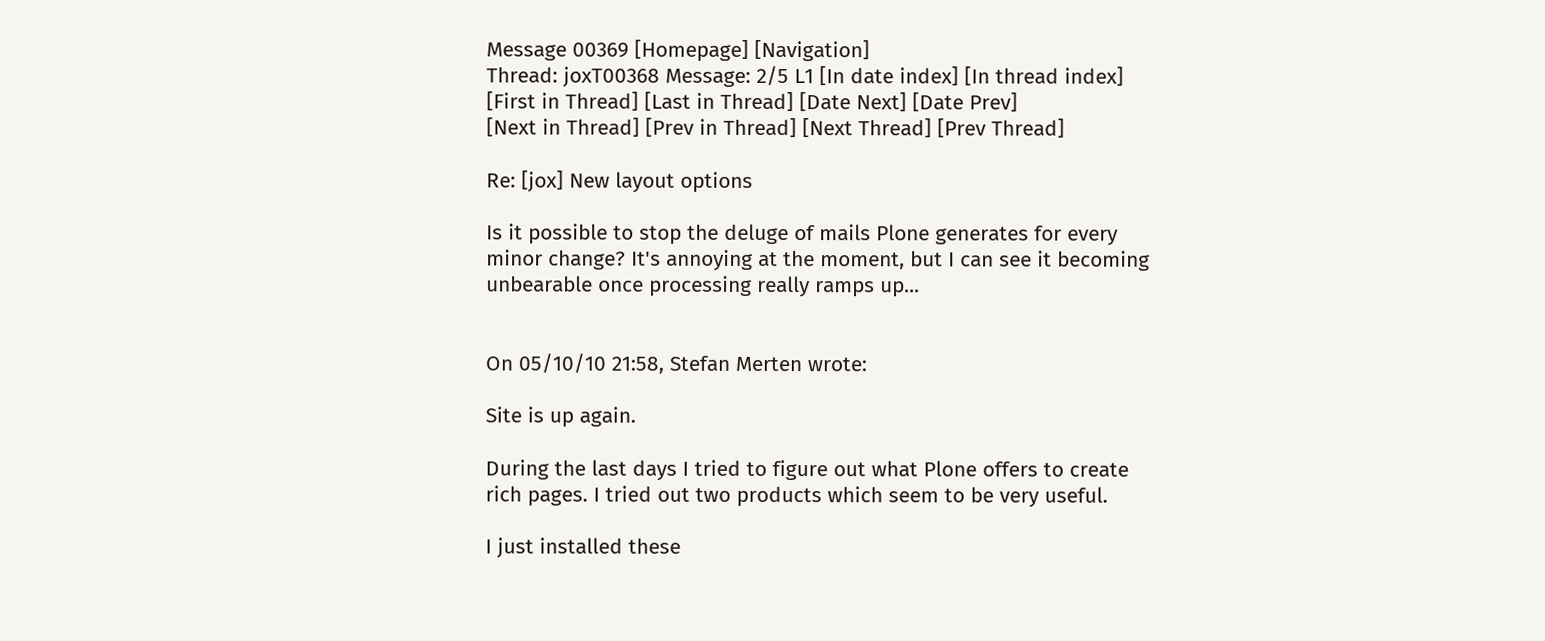Message 00369 [Homepage] [Navigation]
Thread: joxT00368 Message: 2/5 L1 [In date index] [In thread index]
[First in Thread] [Last in Thread] [Date Next] [Date Prev]
[Next in Thread] [Prev in Thread] [Next Thread] [Prev Thread]

Re: [jox] New layout options

Is it possible to stop the deluge of mails Plone generates for every
minor change? It's annoying at the moment, but I can see it becoming
unbearable once processing really ramps up...


On 05/10/10 21:58, Stefan Merten wrote:

Site is up again.

During the last days I tried to figure out what Plone offers to create
rich pages. I tried out two products which seem to be very useful.

I just installed these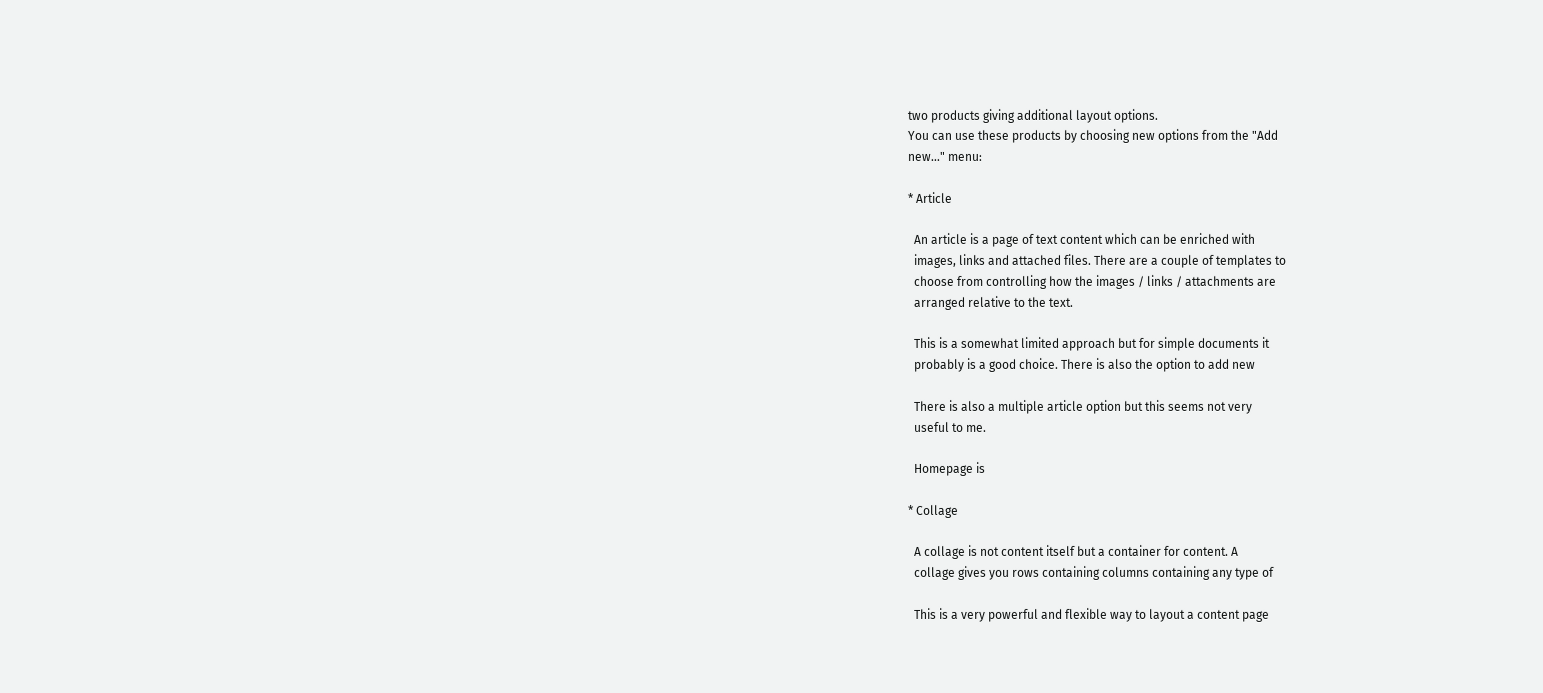two products giving additional layout options.
You can use these products by choosing new options from the "Add
new..." menu:

* Article

  An article is a page of text content which can be enriched with
  images, links and attached files. There are a couple of templates to
  choose from controlling how the images / links / attachments are
  arranged relative to the text.

  This is a somewhat limited approach but for simple documents it
  probably is a good choice. There is also the option to add new

  There is also a multiple article option but this seems not very
  useful to me.

  Homepage is

* Collage

  A collage is not content itself but a container for content. A
  collage gives you rows containing columns containing any type of

  This is a very powerful and flexible way to layout a content page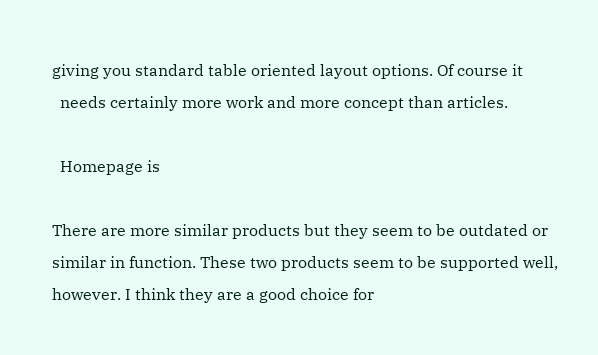giving you standard table oriented layout options. Of course it
  needs certainly more work and more concept than articles.

  Homepage is

There are more similar products but they seem to be outdated or
similar in function. These two products seem to be supported well,
however. I think they are a good choice for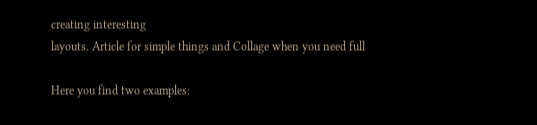creating interesting
layouts. Article for simple things and Collage when you need full

Here you find two examples: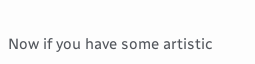Now if you have some artistic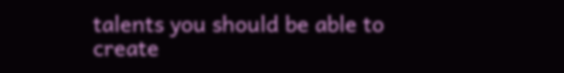talents you should be able to create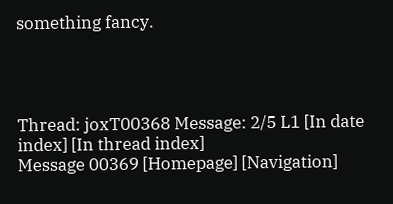something fancy.




Thread: joxT00368 Message: 2/5 L1 [In date index] [In thread index]
Message 00369 [Homepage] [Navigation]